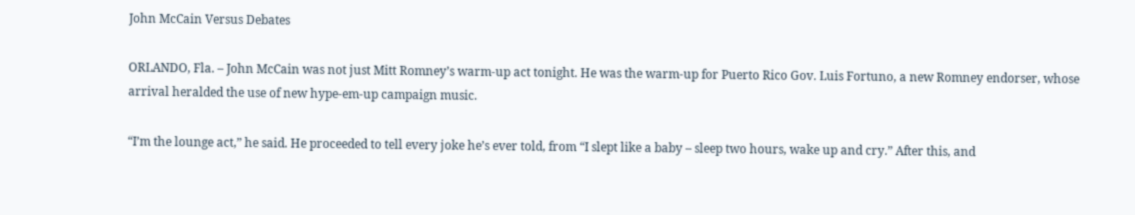John McCain Versus Debates

ORLANDO, Fla. – John McCain was not just Mitt Romney’s warm-up act tonight. He was the warm-up for Puerto Rico Gov. Luis Fortuno, a new Romney endorser, whose arrival heralded the use of new hype-em-up campaign music.

“I’m the lounge act,” he said. He proceeded to tell every joke he’s ever told, from “I slept like a baby – sleep two hours, wake up and cry.” After this, and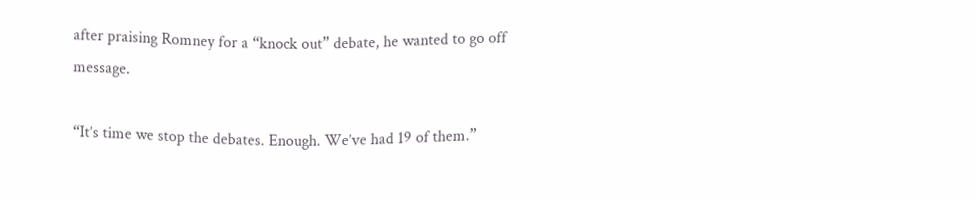after praising Romney for a “knock out” debate, he wanted to go off message.

“It’s time we stop the debates. Enough. We’ve had 19 of them.”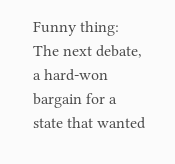Funny thing: The next debate, a hard-won bargain for a state that wanted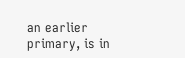an earlier primary, is in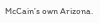McCain’s own Arizona.